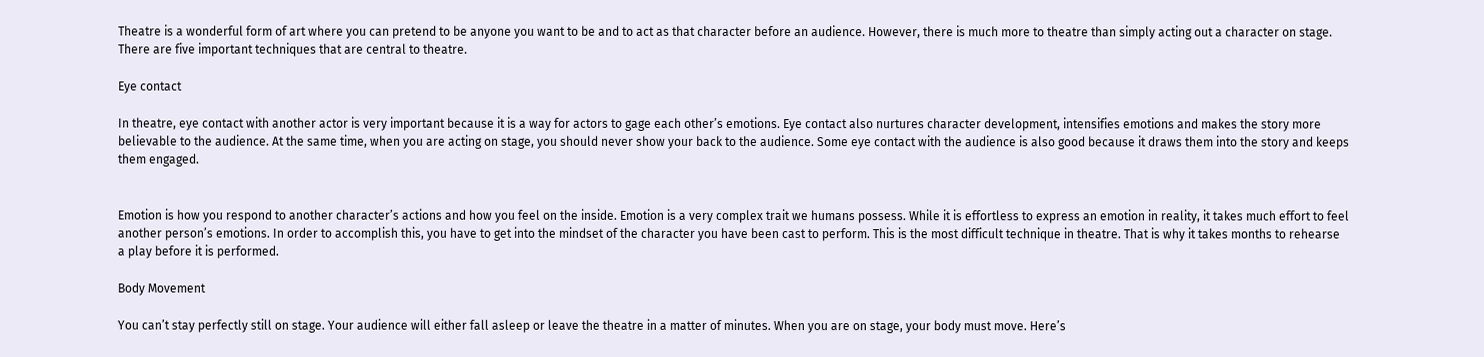Theatre is a wonderful form of art where you can pretend to be anyone you want to be and to act as that character before an audience. However, there is much more to theatre than simply acting out a character on stage. There are five important techniques that are central to theatre.

Eye contact

In theatre, eye contact with another actor is very important because it is a way for actors to gage each other’s emotions. Eye contact also nurtures character development, intensifies emotions and makes the story more believable to the audience. At the same time, when you are acting on stage, you should never show your back to the audience. Some eye contact with the audience is also good because it draws them into the story and keeps them engaged.


Emotion is how you respond to another character’s actions and how you feel on the inside. Emotion is a very complex trait we humans possess. While it is effortless to express an emotion in reality, it takes much effort to feel another person’s emotions. In order to accomplish this, you have to get into the mindset of the character you have been cast to perform. This is the most difficult technique in theatre. That is why it takes months to rehearse a play before it is performed.

Body Movement

You can’t stay perfectly still on stage. Your audience will either fall asleep or leave the theatre in a matter of minutes. When you are on stage, your body must move. Here’s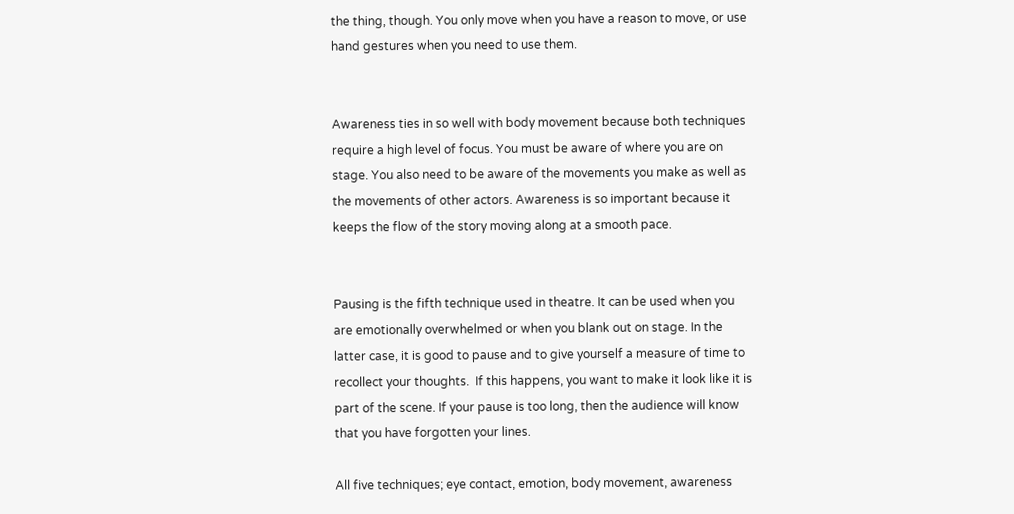the thing, though. You only move when you have a reason to move, or use hand gestures when you need to use them.


Awareness ties in so well with body movement because both techniques require a high level of focus. You must be aware of where you are on stage. You also need to be aware of the movements you make as well as the movements of other actors. Awareness is so important because it keeps the flow of the story moving along at a smooth pace.


Pausing is the fifth technique used in theatre. It can be used when you are emotionally overwhelmed or when you blank out on stage. In the latter case, it is good to pause and to give yourself a measure of time to recollect your thoughts.  If this happens, you want to make it look like it is part of the scene. If your pause is too long, then the audience will know that you have forgotten your lines.

All five techniques; eye contact, emotion, body movement, awareness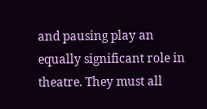and pausing play an equally significant role in theatre. They must all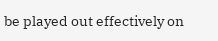be played out effectively on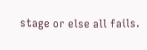stage or else all fails.